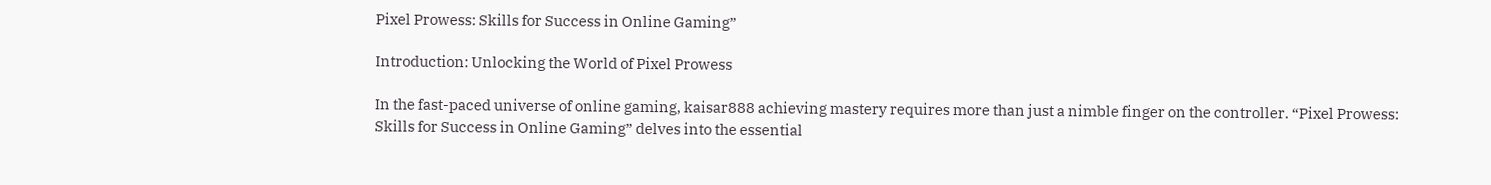Pixel Prowess: Skills for Success in Online Gaming”

Introduction: Unlocking the World of Pixel Prowess

In the fast-paced universe of online gaming, kaisar888 achieving mastery requires more than just a nimble finger on the controller. “Pixel Prowess: Skills for Success in Online Gaming” delves into the essential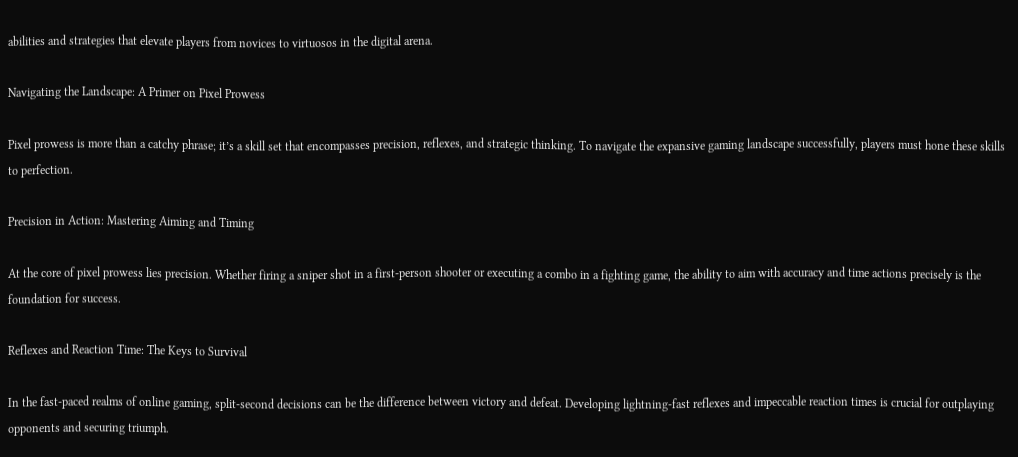abilities and strategies that elevate players from novices to virtuosos in the digital arena.

Navigating the Landscape: A Primer on Pixel Prowess

Pixel prowess is more than a catchy phrase; it’s a skill set that encompasses precision, reflexes, and strategic thinking. To navigate the expansive gaming landscape successfully, players must hone these skills to perfection.

Precision in Action: Mastering Aiming and Timing

At the core of pixel prowess lies precision. Whether firing a sniper shot in a first-person shooter or executing a combo in a fighting game, the ability to aim with accuracy and time actions precisely is the foundation for success.

Reflexes and Reaction Time: The Keys to Survival

In the fast-paced realms of online gaming, split-second decisions can be the difference between victory and defeat. Developing lightning-fast reflexes and impeccable reaction times is crucial for outplaying opponents and securing triumph.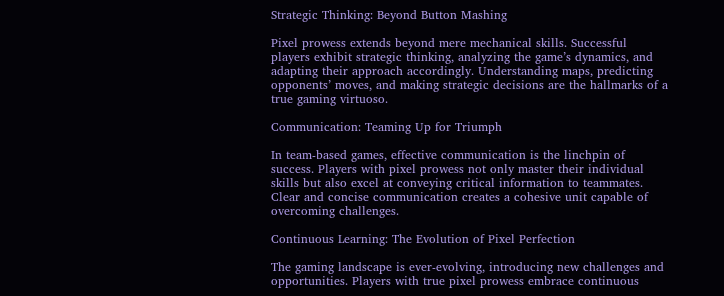Strategic Thinking: Beyond Button Mashing

Pixel prowess extends beyond mere mechanical skills. Successful players exhibit strategic thinking, analyzing the game’s dynamics, and adapting their approach accordingly. Understanding maps, predicting opponents’ moves, and making strategic decisions are the hallmarks of a true gaming virtuoso.

Communication: Teaming Up for Triumph

In team-based games, effective communication is the linchpin of success. Players with pixel prowess not only master their individual skills but also excel at conveying critical information to teammates. Clear and concise communication creates a cohesive unit capable of overcoming challenges.

Continuous Learning: The Evolution of Pixel Perfection

The gaming landscape is ever-evolving, introducing new challenges and opportunities. Players with true pixel prowess embrace continuous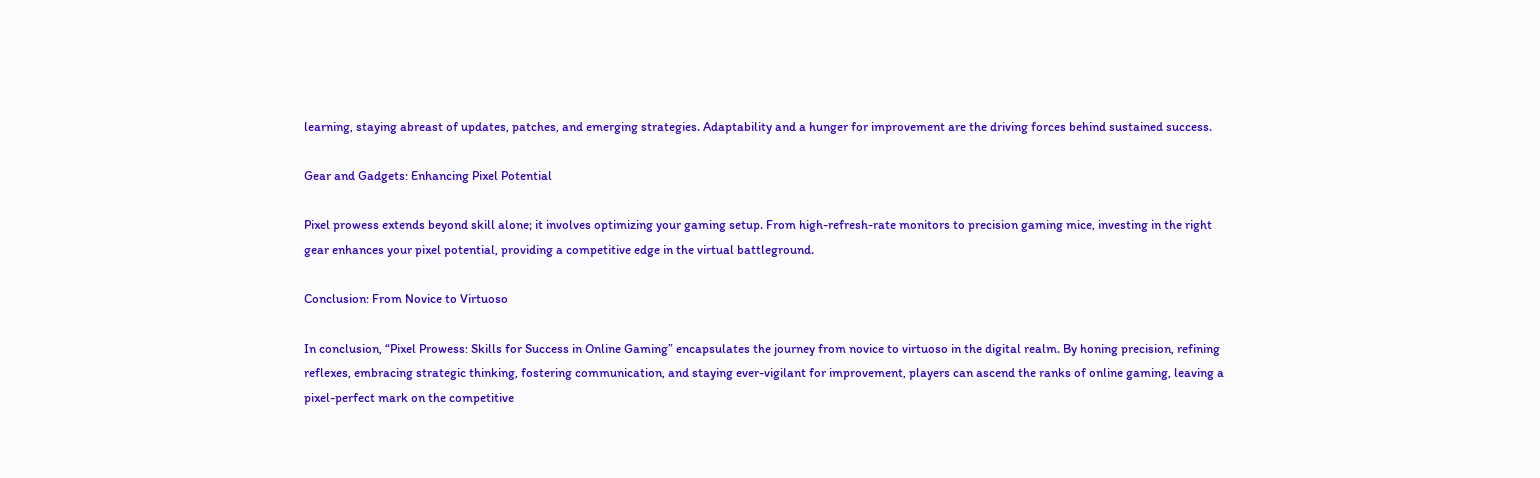learning, staying abreast of updates, patches, and emerging strategies. Adaptability and a hunger for improvement are the driving forces behind sustained success.

Gear and Gadgets: Enhancing Pixel Potential

Pixel prowess extends beyond skill alone; it involves optimizing your gaming setup. From high-refresh-rate monitors to precision gaming mice, investing in the right gear enhances your pixel potential, providing a competitive edge in the virtual battleground.

Conclusion: From Novice to Virtuoso

In conclusion, “Pixel Prowess: Skills for Success in Online Gaming” encapsulates the journey from novice to virtuoso in the digital realm. By honing precision, refining reflexes, embracing strategic thinking, fostering communication, and staying ever-vigilant for improvement, players can ascend the ranks of online gaming, leaving a pixel-perfect mark on the competitive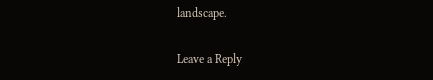landscape.

Leave a Reply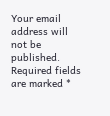Your email address will not be published. Required fields are marked *